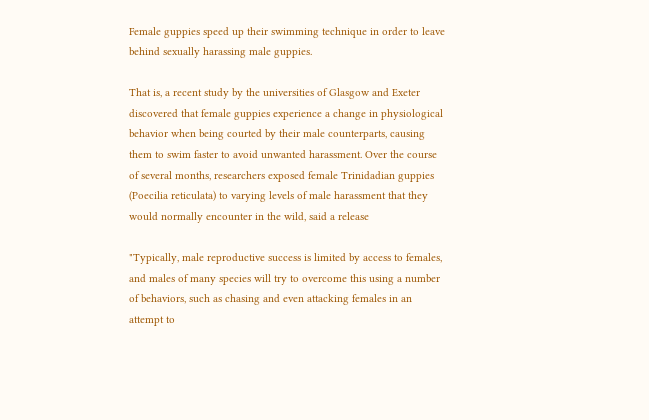Female guppies speed up their swimming technique in order to leave behind sexually harassing male guppies.

That is, a recent study by the universities of Glasgow and Exeter discovered that female guppies experience a change in physiological behavior when being courted by their male counterparts, causing them to swim faster to avoid unwanted harassment. Over the course of several months, researchers exposed female Trinidadian guppies (Poecilia reticulata) to varying levels of male harassment that they would normally encounter in the wild, said a release

"Typically, male reproductive success is limited by access to females, and males of many species will try to overcome this using a number of behaviors, such as chasing and even attacking females in an attempt to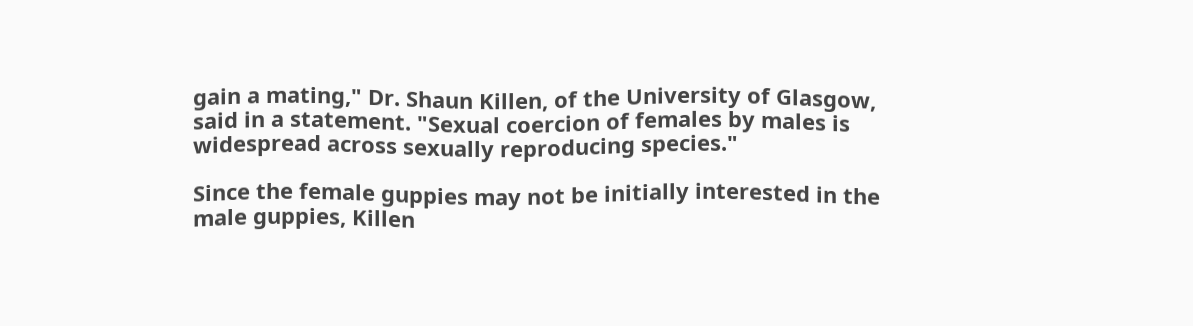gain a mating," Dr. Shaun Killen, of the University of Glasgow, said in a statement. "Sexual coercion of females by males is widespread across sexually reproducing species."

Since the female guppies may not be initially interested in the male guppies, Killen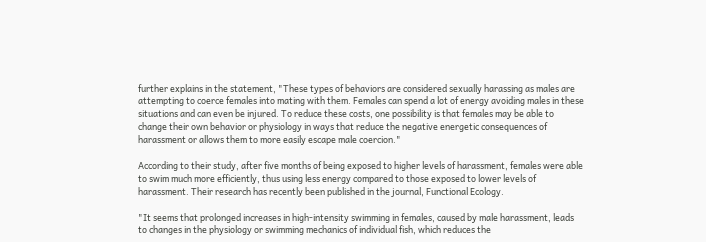further explains in the statement, "These types of behaviors are considered sexually harassing as males are attempting to coerce females into mating with them. Females can spend a lot of energy avoiding males in these situations and can even be injured. To reduce these costs, one possibility is that females may be able to change their own behavior or physiology in ways that reduce the negative energetic consequences of harassment or allows them to more easily escape male coercion."

According to their study, after five months of being exposed to higher levels of harassment, females were able to swim much more efficiently, thus using less energy compared to those exposed to lower levels of harassment. Their research has recently been published in the journal, Functional Ecology.

"It seems that prolonged increases in high-intensity swimming in females, caused by male harassment, leads to changes in the physiology or swimming mechanics of individual fish, which reduces the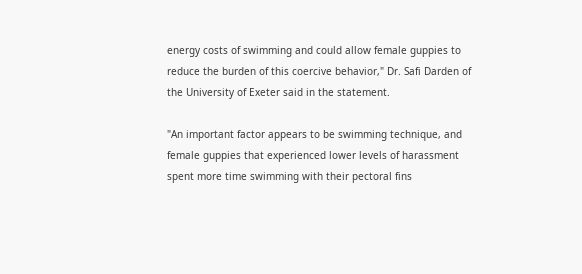energy costs of swimming and could allow female guppies to reduce the burden of this coercive behavior," Dr. Safi Darden of the University of Exeter said in the statement.

"An important factor appears to be swimming technique, and female guppies that experienced lower levels of harassment spent more time swimming with their pectoral fins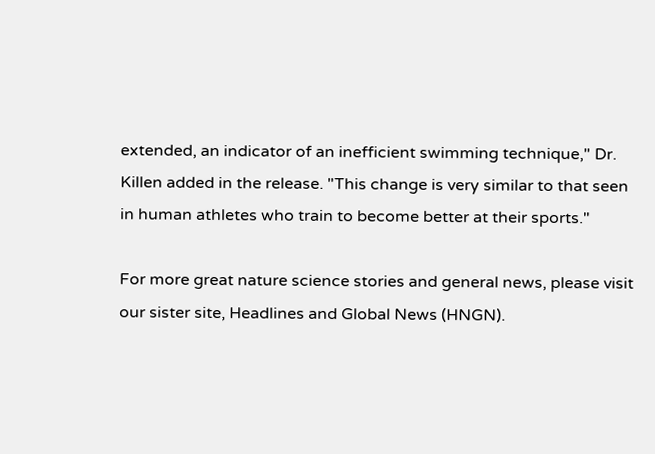extended, an indicator of an inefficient swimming technique," Dr. Killen added in the release. "This change is very similar to that seen in human athletes who train to become better at their sports."

For more great nature science stories and general news, please visit our sister site, Headlines and Global News (HNGN).